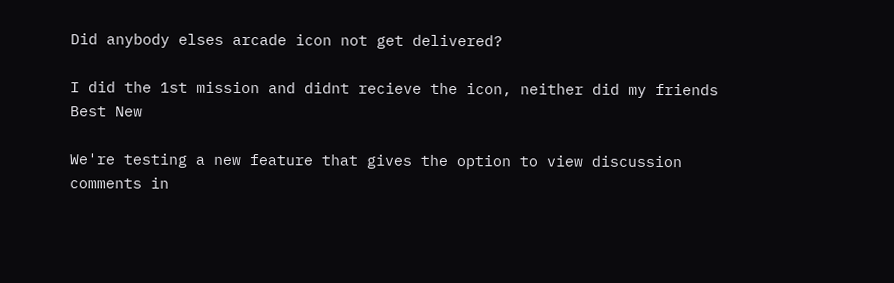Did anybody elses arcade icon not get delivered?

I did the 1st mission and didnt recieve the icon, neither did my friends
Best New

We're testing a new feature that gives the option to view discussion comments in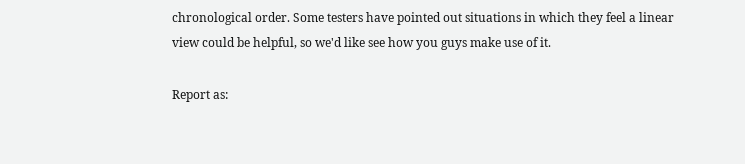chronological order. Some testers have pointed out situations in which they feel a linear view could be helpful, so we'd like see how you guys make use of it.

Report as: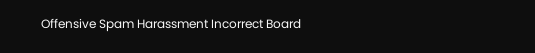Offensive Spam Harassment Incorrect Board